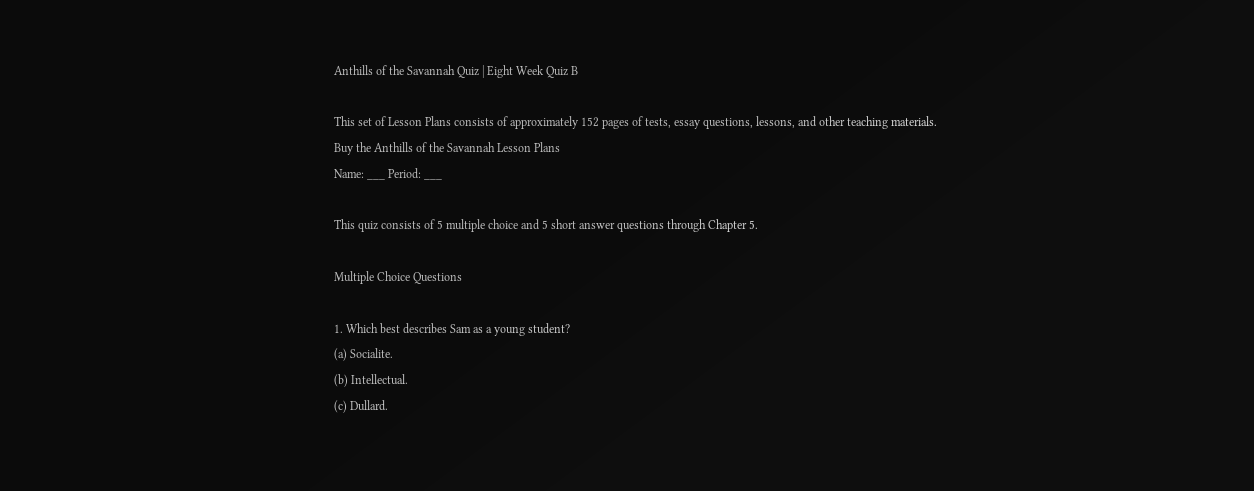Anthills of the Savannah Quiz | Eight Week Quiz B

This set of Lesson Plans consists of approximately 152 pages of tests, essay questions, lessons, and other teaching materials.
Buy the Anthills of the Savannah Lesson Plans
Name: ___ Period: ___

This quiz consists of 5 multiple choice and 5 short answer questions through Chapter 5.

Multiple Choice Questions

1. Which best describes Sam as a young student?
(a) Socialite.
(b) Intellectual.
(c) Dullard.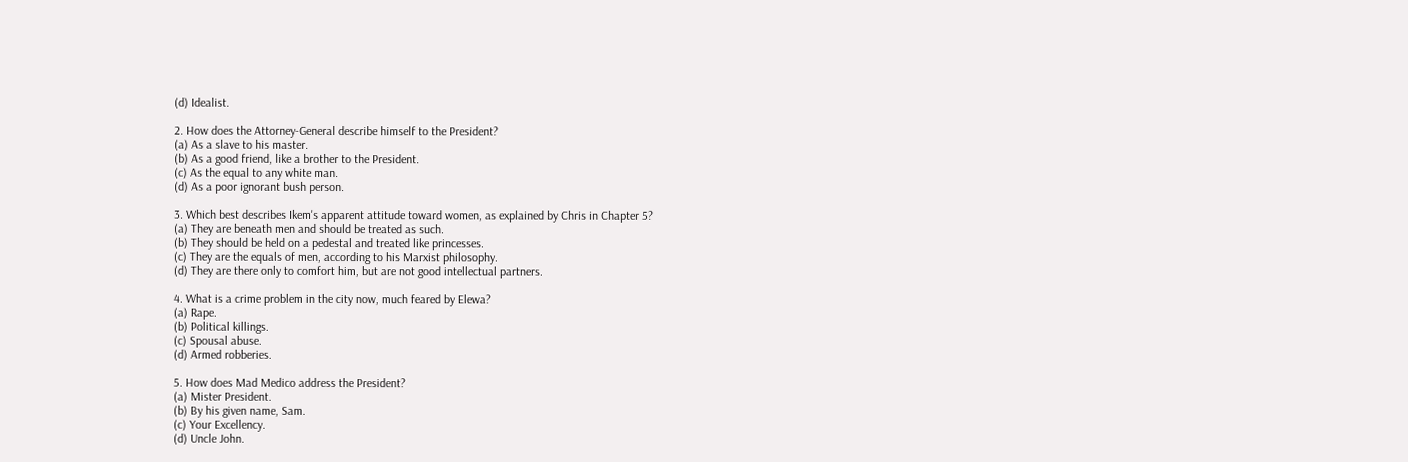(d) Idealist.

2. How does the Attorney-General describe himself to the President?
(a) As a slave to his master.
(b) As a good friend, like a brother to the President.
(c) As the equal to any white man.
(d) As a poor ignorant bush person.

3. Which best describes Ikem's apparent attitude toward women, as explained by Chris in Chapter 5?
(a) They are beneath men and should be treated as such.
(b) They should be held on a pedestal and treated like princesses.
(c) They are the equals of men, according to his Marxist philosophy.
(d) They are there only to comfort him, but are not good intellectual partners.

4. What is a crime problem in the city now, much feared by Elewa?
(a) Rape.
(b) Political killings.
(c) Spousal abuse.
(d) Armed robberies.

5. How does Mad Medico address the President?
(a) Mister President.
(b) By his given name, Sam.
(c) Your Excellency.
(d) Uncle John.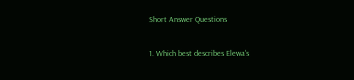Short Answer Questions

1. Which best describes Elewa's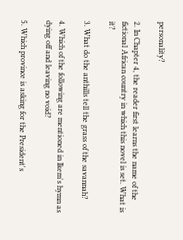personality?

2. In Chapter 4, the reader first learns the name of the fictional African country in which this novel is set. What is it?

3. What do the anthills tell the grass of the savannah?

4. Which of the following are mentioned in Ikem's hymn as dying off and leaving no void?

5. Which province is asking for the President's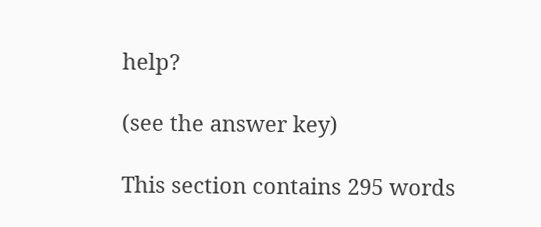help?

(see the answer key)

This section contains 295 words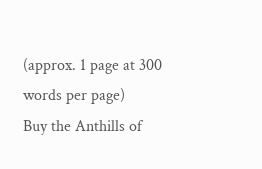(approx. 1 page at 300 words per page)
Buy the Anthills of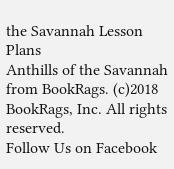the Savannah Lesson Plans
Anthills of the Savannah from BookRags. (c)2018 BookRags, Inc. All rights reserved.
Follow Us on Facebook